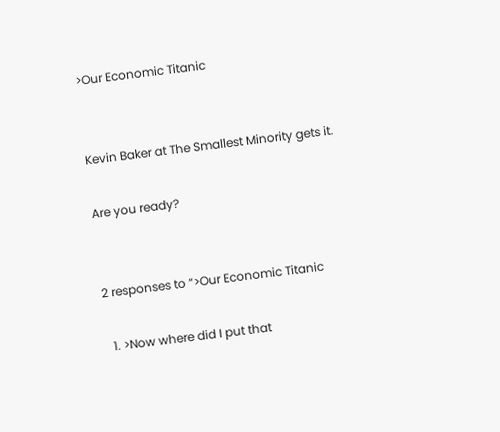>Our Economic Titanic


Kevin Baker at The Smallest Minority gets it.

Are you ready?


2 responses to “>Our Economic Titanic

  1. >Now where did I put that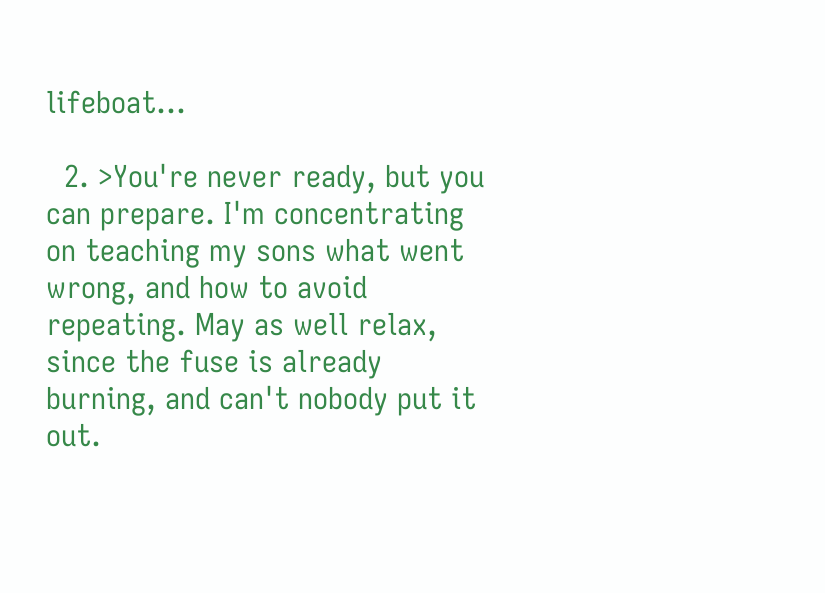lifeboat…

  2. >You're never ready, but you can prepare. I'm concentrating on teaching my sons what went wrong, and how to avoid repeating. May as well relax, since the fuse is already burning, and can't nobody put it out.